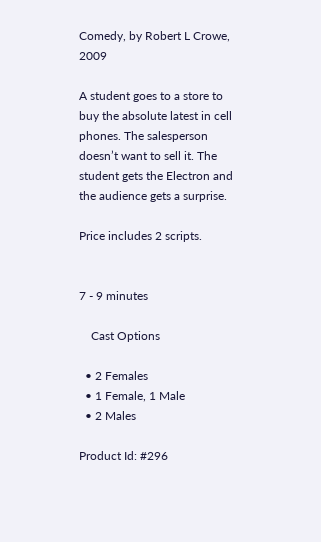Comedy, by Robert L Crowe, 2009

A student goes to a store to buy the absolute latest in cell phones. The salesperson doesn’t want to sell it. The student gets the Electron and the audience gets a surprise.

Price includes 2 scripts.


7 - 9 minutes

    Cast Options

  • 2 Females
  • 1 Female, 1 Male
  • 2 Males

Product Id: #296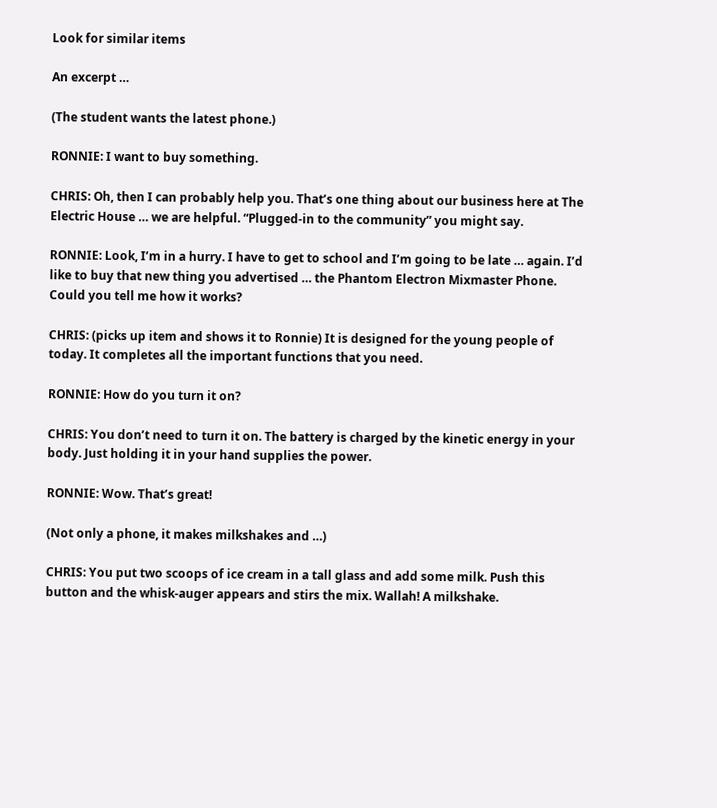Look for similar items

An excerpt …

(The student wants the latest phone.)

RONNIE: I want to buy something.

CHRIS: Oh, then I can probably help you. That’s one thing about our business here at The Electric House … we are helpful. “Plugged-in to the community” you might say.

RONNIE: Look, I’m in a hurry. I have to get to school and I’m going to be late … again. I’d like to buy that new thing you advertised … the Phantom Electron Mixmaster Phone. Could you tell me how it works?

CHRIS: (picks up item and shows it to Ronnie) It is designed for the young people of today. It completes all the important functions that you need.

RONNIE: How do you turn it on?

CHRIS: You don’t need to turn it on. The battery is charged by the kinetic energy in your body. Just holding it in your hand supplies the power.

RONNIE: Wow. That’s great!

(Not only a phone, it makes milkshakes and …)

CHRIS: You put two scoops of ice cream in a tall glass and add some milk. Push this button and the whisk-auger appears and stirs the mix. Wallah! A milkshake.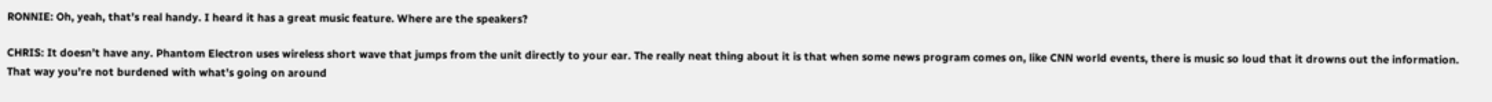RONNIE: Oh, yeah, that’s real handy. I heard it has a great music feature. Where are the speakers?

CHRIS: It doesn’t have any. Phantom Electron uses wireless short wave that jumps from the unit directly to your ear. The really neat thing about it is that when some news program comes on, like CNN world events, there is music so loud that it drowns out the information. That way you’re not burdened with what’s going on around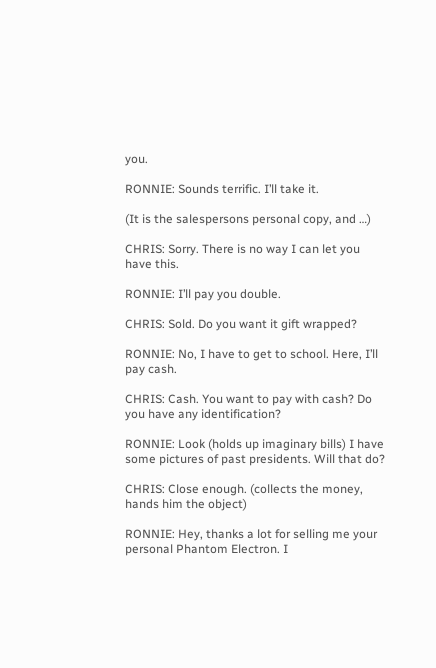you.

RONNIE: Sounds terrific. I’ll take it.

(It is the salespersons personal copy, and …)

CHRIS: Sorry. There is no way I can let you have this.

RONNIE: I’ll pay you double.

CHRIS: Sold. Do you want it gift wrapped?

RONNIE: No, I have to get to school. Here, I’ll pay cash.

CHRIS: Cash. You want to pay with cash? Do you have any identification?

RONNIE: Look (holds up imaginary bills) I have some pictures of past presidents. Will that do?

CHRIS: Close enough. (collects the money, hands him the object)

RONNIE: Hey, thanks a lot for selling me your personal Phantom Electron. I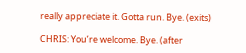really appreciate it. Gotta run. Bye. (exits)

CHRIS: You’re welcome. Bye. (after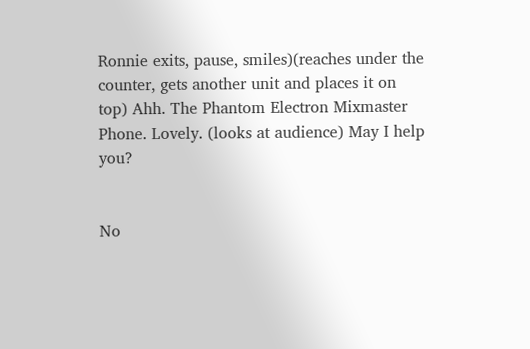Ronnie exits, pause, smiles)(reaches under the counter, gets another unit and places it on top) Ahh. The Phantom Electron Mixmaster Phone. Lovely. (looks at audience) May I help you?


No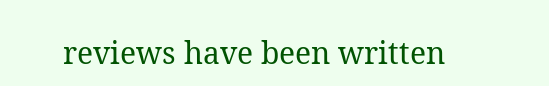reviews have been written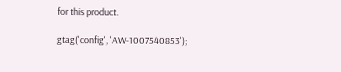for this product.

gtag('config', 'AW-1007540853');